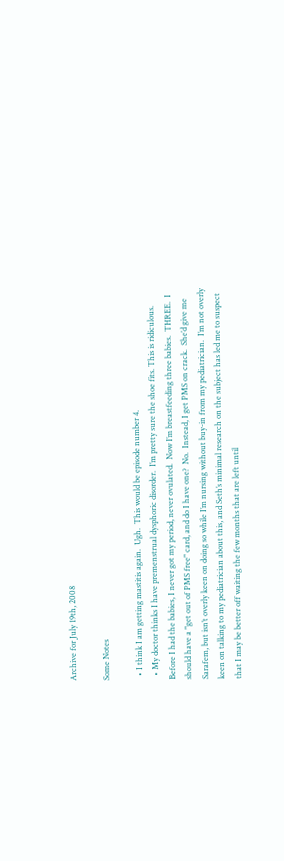Archive for July 19th, 2008

Some Notes

  • I think I am getting mastitis again.  Ugh.  This would be episode number 4.
  • My doctor thinks I have premenstrual dysphoric disorder.  I’m pretty sure the shoe fits. This is ridiculous.  Before I had the babies, I never got my period, never ovulated.  Now I’m breastfeeding three babies.  THREE.  I should have a "get out of PMS free" card, and do I have one?  No.  Instead, I get PMS on crack.  She’d give me Sarafem, but isn’t overly keen on doing so while I’m nursing without buy-in from my pediatrician.  I’m not overly keen on talking to my pediatrician about this, and Seth’s minimal research on the subject has led me to suspect that I may be better off waiting the few months that are left until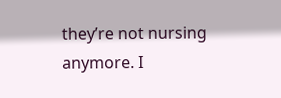they’re not nursing anymore. I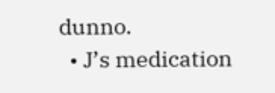dunno.
  • J’s medication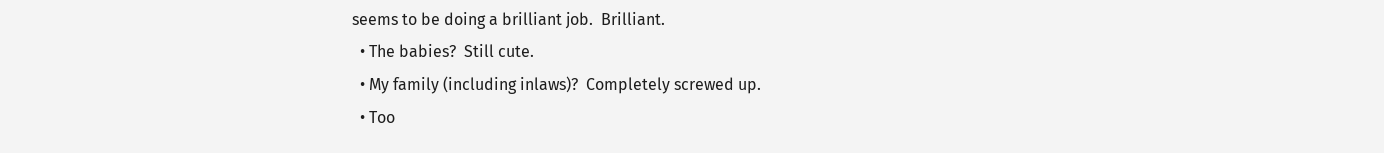seems to be doing a brilliant job.  Brilliant.
  • The babies?  Still cute.
  • My family (including inlaws)?  Completely screwed up.
  • Too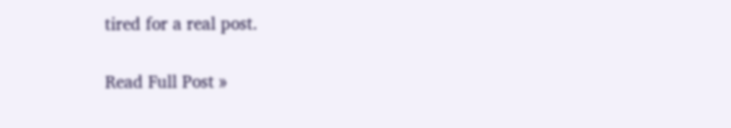tired for a real post.

Read Full Post »